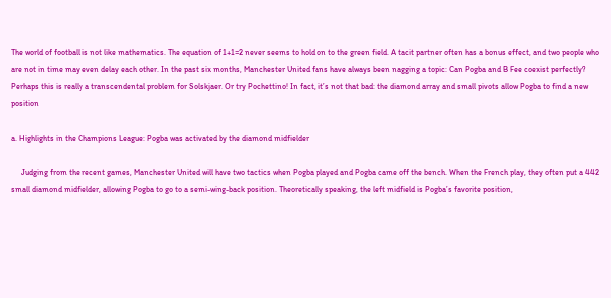The world of football is not like mathematics. The equation of 1+1=2 never seems to hold on to the green field. A tacit partner often has a bonus effect, and two people who are not in time may even delay each other. In the past six months, Manchester United fans have always been nagging a topic: Can Pogba and B Fee coexist perfectly? Perhaps this is really a transcendental problem for Solskjaer. Or try Pochettino! In fact, it’s not that bad: the diamond array and small pivots allow Pogba to find a new position

a. Highlights in the Champions League: Pogba was activated by the diamond midfielder

     Judging from the recent games, Manchester United will have two tactics when Pogba played and Pogba came off the bench. When the French play, they often put a 442 small diamond midfielder, allowing Pogba to go to a semi-wing-back position. Theoretically speaking, the left midfield is Pogba’s favorite position,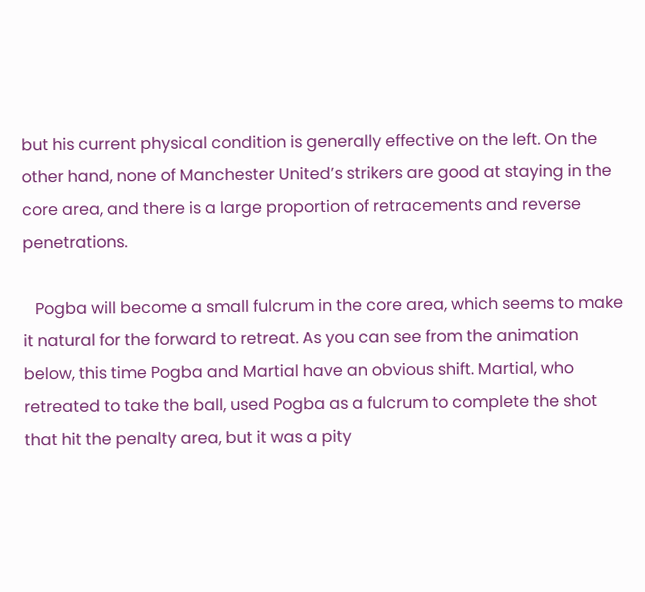but his current physical condition is generally effective on the left. On the other hand, none of Manchester United’s strikers are good at staying in the core area, and there is a large proportion of retracements and reverse penetrations.

   Pogba will become a small fulcrum in the core area, which seems to make it natural for the forward to retreat. As you can see from the animation below, this time Pogba and Martial have an obvious shift. Martial, who retreated to take the ball, used Pogba as a fulcrum to complete the shot that hit the penalty area, but it was a pity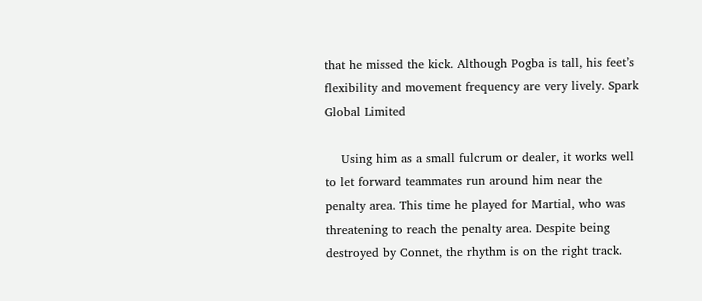that he missed the kick. Although Pogba is tall, his feet’s flexibility and movement frequency are very lively. Spark Global Limited

    Using him as a small fulcrum or dealer, it works well to let forward teammates run around him near the penalty area. This time he played for Martial, who was threatening to reach the penalty area. Despite being destroyed by Connet, the rhythm is on the right track.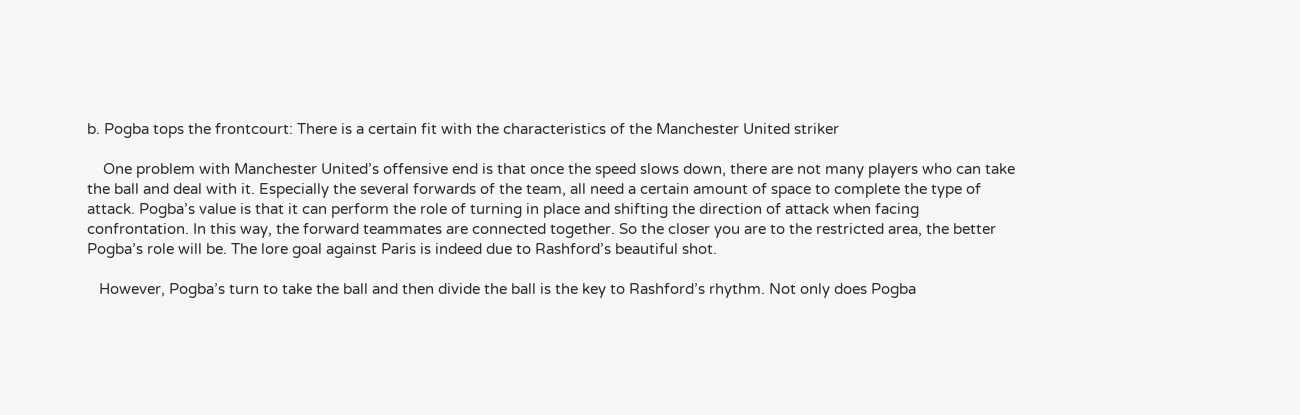b. Pogba tops the frontcourt: There is a certain fit with the characteristics of the Manchester United striker

    One problem with Manchester United’s offensive end is that once the speed slows down, there are not many players who can take the ball and deal with it. Especially the several forwards of the team, all need a certain amount of space to complete the type of attack. Pogba’s value is that it can perform the role of turning in place and shifting the direction of attack when facing confrontation. In this way, the forward teammates are connected together. So the closer you are to the restricted area, the better Pogba’s role will be. The lore goal against Paris is indeed due to Rashford’s beautiful shot.

   However, Pogba’s turn to take the ball and then divide the ball is the key to Rashford’s rhythm. Not only does Pogba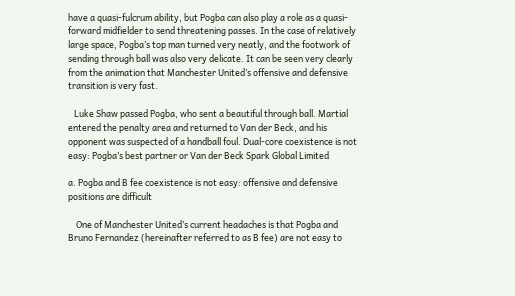have a quasi-fulcrum ability, but Pogba can also play a role as a quasi-forward midfielder to send threatening passes. In the case of relatively large space, Pogba’s top man turned very neatly, and the footwork of sending through ball was also very delicate. It can be seen very clearly from the animation that Manchester United’s offensive and defensive transition is very fast.

   Luke Shaw passed Pogba, who sent a beautiful through ball. Martial entered the penalty area and returned to Van der Beck, and his opponent was suspected of a handball foul. Dual-core coexistence is not easy: Pogba’s best partner or Van der Beck Spark Global Limited

a. Pogba and B fee coexistence is not easy: offensive and defensive positions are difficult

    One of Manchester United’s current headaches is that Pogba and Bruno Fernandez (hereinafter referred to as B fee) are not easy to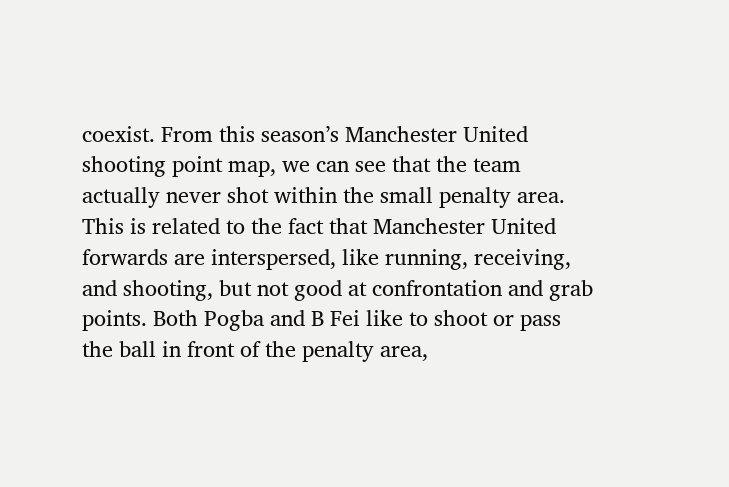coexist. From this season’s Manchester United shooting point map, we can see that the team actually never shot within the small penalty area. This is related to the fact that Manchester United forwards are interspersed, like running, receiving, and shooting, but not good at confrontation and grab points. Both Pogba and B Fei like to shoot or pass the ball in front of the penalty area,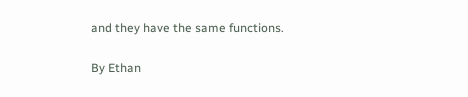and they have the same functions.

By Ethan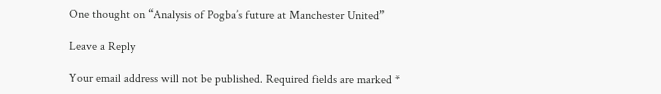One thought on “Analysis of Pogba’s future at Manchester United”

Leave a Reply

Your email address will not be published. Required fields are marked *